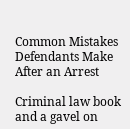Common Mistakes Defendants Make After an Arrest

Criminal law book and a gavel on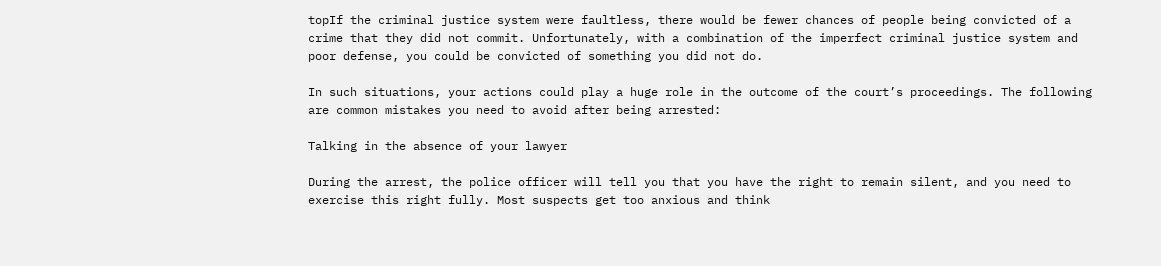topIf the criminal justice system were faultless, there would be fewer chances of people being convicted of a crime that they did not commit. Unfortunately, with a combination of the imperfect criminal justice system and poor defense, you could be convicted of something you did not do.

In such situations, your actions could play a huge role in the outcome of the court’s proceedings. The following are common mistakes you need to avoid after being arrested:

Talking in the absence of your lawyer

During the arrest, the police officer will tell you that you have the right to remain silent, and you need to exercise this right fully. Most suspects get too anxious and think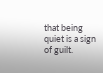that being quiet is a sign of guilt.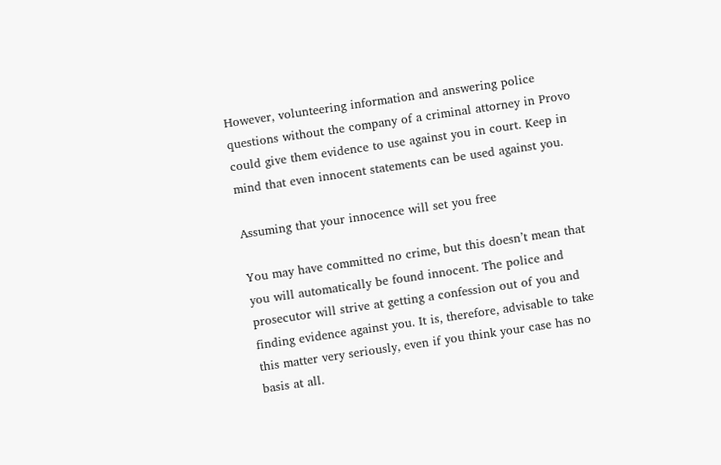However, volunteering information and answering police questions without the company of a criminal attorney in Provo could give them evidence to use against you in court. Keep in mind that even innocent statements can be used against you.

Assuming that your innocence will set you free

You may have committed no crime, but this doesn’t mean that you will automatically be found innocent. The police and prosecutor will strive at getting a confession out of you and finding evidence against you. It is, therefore, advisable to take this matter very seriously, even if you think your case has no basis at all.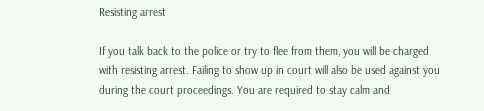Resisting arrest

If you talk back to the police or try to flee from them, you will be charged with resisting arrest. Failing to show up in court will also be used against you during the court proceedings. You are required to stay calm and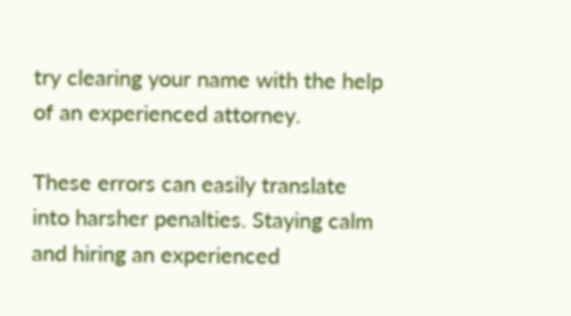try clearing your name with the help of an experienced attorney.

These errors can easily translate into harsher penalties. Staying calm and hiring an experienced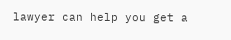lawyer can help you get a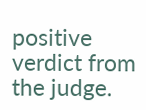positive verdict from the judge.